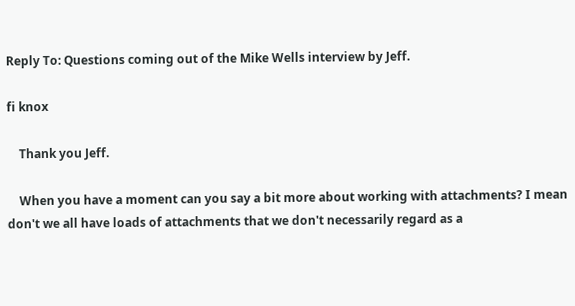Reply To: Questions coming out of the Mike Wells interview by Jeff.

fi knox

    Thank you Jeff.

    When you have a moment can you say a bit more about working with attachments? I mean don't we all have loads of attachments that we don't necessarily regard as a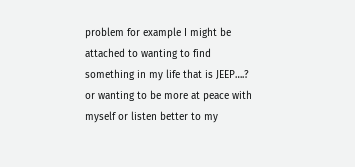problem for example I might be attached to wanting to find something in my life that is JEEP….? or wanting to be more at peace with myself or listen better to my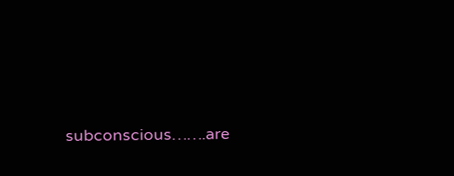subconscious…….are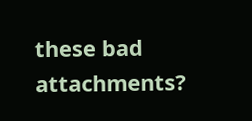these bad attachments?